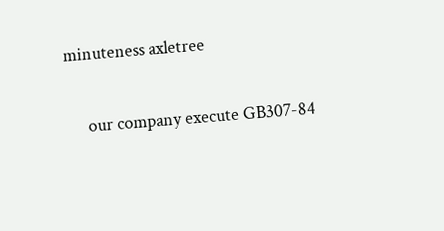minuteness axletree

     our company execute GB307-84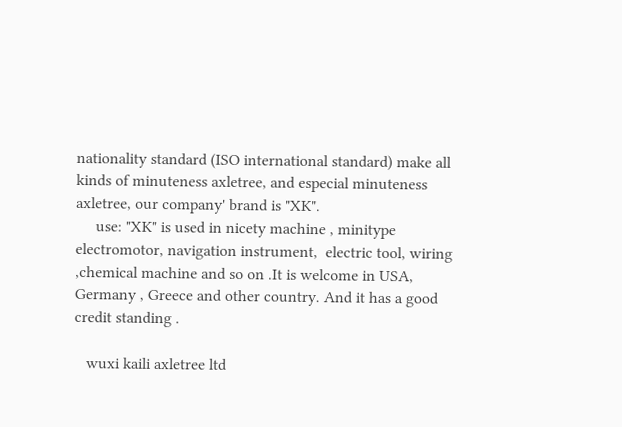nationality standard (ISO international standard) make all kinds of minuteness axletree, and especial minuteness axletree, our company' brand is "XK".
     use: "XK" is used in nicety machine , minitype electromotor, navigation instrument,  electric tool, wiring ,chemical machine and so on .It is welcome in USA, Germany , Greece and other country. And it has a good credit standing .

   wuxi kaili axletree ltd